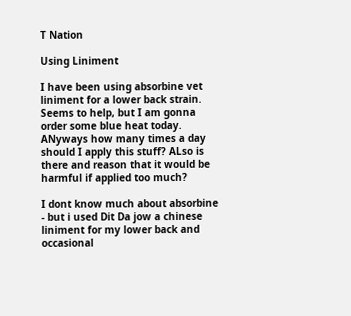T Nation

Using Liniment

I have been using absorbine vet liniment for a lower back strain. Seems to help, but I am gonna order some blue heat today. ANyways how many times a day should I apply this stuff? ALso is there and reason that it would be harmful if applied too much?

I dont know much about absorbine - but i used Dit Da jow a chinese liniment for my lower back and occasional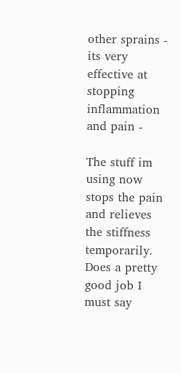other sprains - its very effective at stopping inflammation and pain -

The stuff im using now stops the pain and relieves the stiffness temporarily. Does a pretty good job I must say